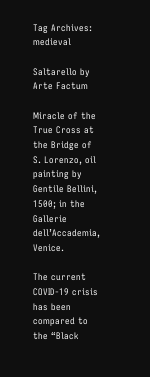Tag Archives: medieval

Saltarello by Arte Factum

Miracle of the True Cross at the Bridge of S. Lorenzo, oil painting by Gentile Bellini, 1500; in the Gallerie dell’Accademia, Venice.

The current COVID-19 crisis has been compared to the “Black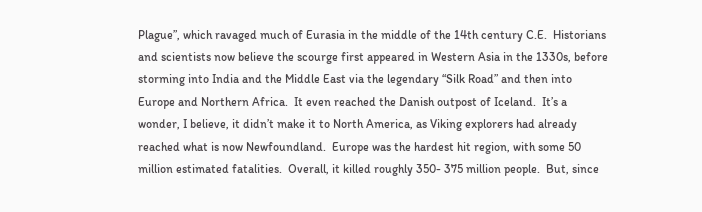Plague”, which ravaged much of Eurasia in the middle of the 14th century C.E.  Historians and scientists now believe the scourge first appeared in Western Asia in the 1330s, before storming into India and the Middle East via the legendary “Silk Road” and then into Europe and Northern Africa.  It even reached the Danish outpost of Iceland.  It’s a wonder, I believe, it didn’t make it to North America, as Viking explorers had already reached what is now Newfoundland.  Europe was the hardest hit region, with some 50 million estimated fatalities.  Overall, it killed roughly 350- 375 million people.  But, since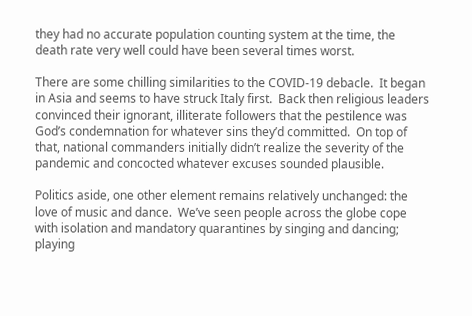they had no accurate population counting system at the time, the death rate very well could have been several times worst.

There are some chilling similarities to the COVID-19 debacle.  It began in Asia and seems to have struck Italy first.  Back then religious leaders convinced their ignorant, illiterate followers that the pestilence was God’s condemnation for whatever sins they’d committed.  On top of that, national commanders initially didn’t realize the severity of the pandemic and concocted whatever excuses sounded plausible.

Politics aside, one other element remains relatively unchanged: the love of music and dance.  We’ve seen people across the globe cope with isolation and mandatory quarantines by singing and dancing; playing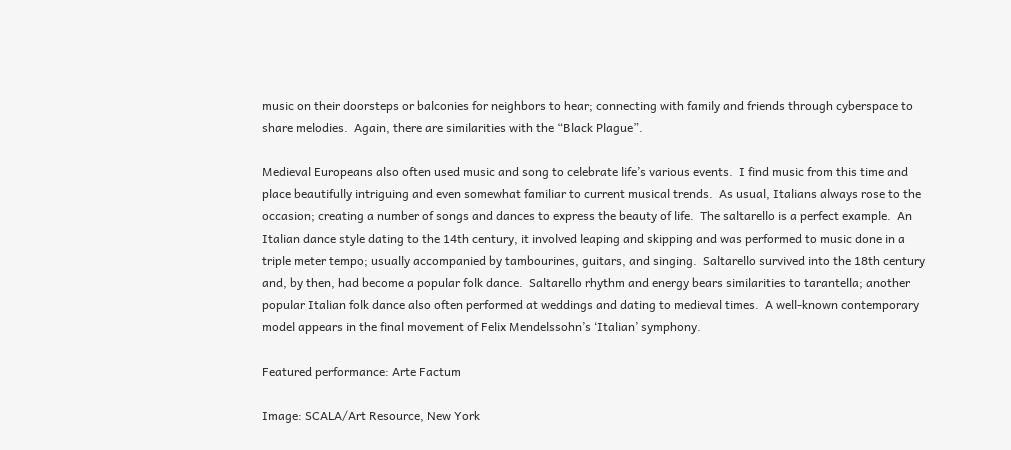music on their doorsteps or balconies for neighbors to hear; connecting with family and friends through cyberspace to share melodies.  Again, there are similarities with the “Black Plague”.

Medieval Europeans also often used music and song to celebrate life’s various events.  I find music from this time and place beautifully intriguing and even somewhat familiar to current musical trends.  As usual, Italians always rose to the occasion; creating a number of songs and dances to express the beauty of life.  The saltarello is a perfect example.  An Italian dance style dating to the 14th century, it involved leaping and skipping and was performed to music done in a triple meter tempo; usually accompanied by tambourines, guitars, and singing.  Saltarello survived into the 18th century and, by then, had become a popular folk dance.  Saltarello rhythm and energy bears similarities to tarantella; another popular Italian folk dance also often performed at weddings and dating to medieval times.  A well-known contemporary model appears in the final movement of Felix Mendelssohn’s ‘Italian’ symphony.

Featured performance: Arte Factum

Image: SCALA/Art Resource, New York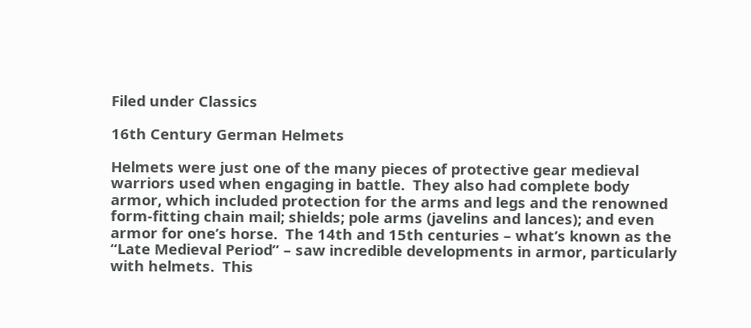Filed under Classics

16th Century German Helmets

Helmets were just one of the many pieces of protective gear medieval warriors used when engaging in battle.  They also had complete body armor, which included protection for the arms and legs and the renowned form-fitting chain mail; shields; pole arms (javelins and lances); and even armor for one’s horse.  The 14th and 15th centuries – what’s known as the “Late Medieval Period” – saw incredible developments in armor, particularly with helmets.  This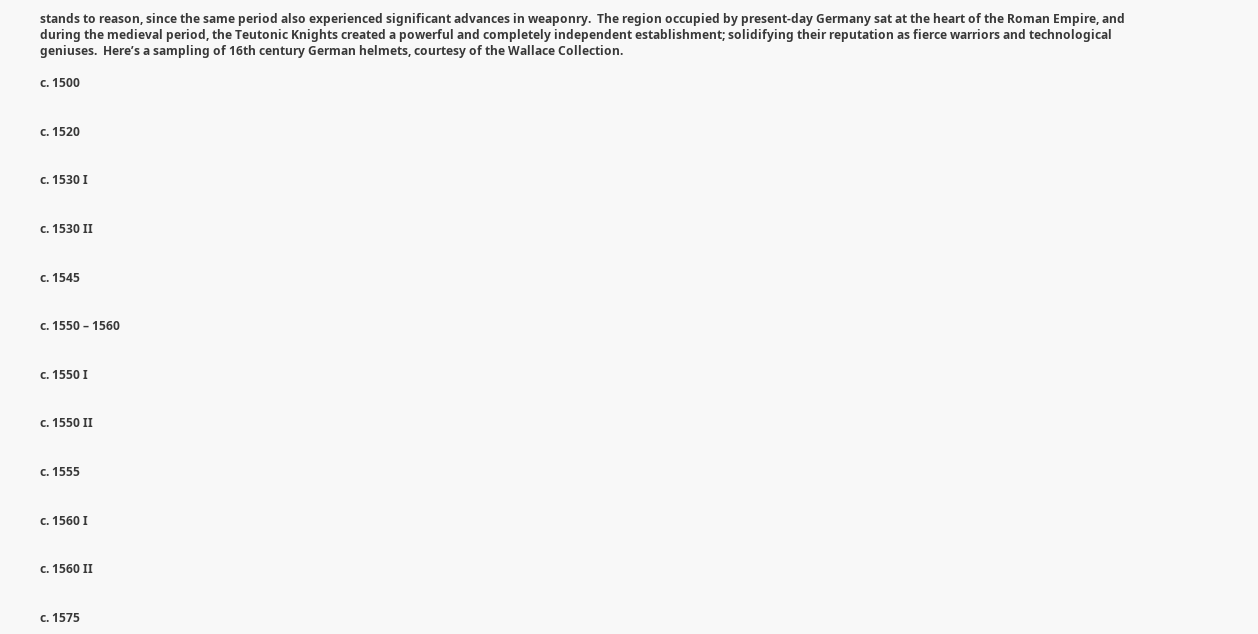stands to reason, since the same period also experienced significant advances in weaponry.  The region occupied by present-day Germany sat at the heart of the Roman Empire, and during the medieval period, the Teutonic Knights created a powerful and completely independent establishment; solidifying their reputation as fierce warriors and technological geniuses.  Here’s a sampling of 16th century German helmets, courtesy of the Wallace Collection.

c. 1500


c. 1520


c. 1530 I


c. 1530 II


c. 1545


c. 1550 – 1560


c. 1550 I


c. 1550 II


c. 1555


c. 1560 I


c. 1560 II


c. 1575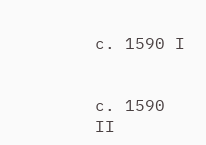c. 1590 I


c. 1590 II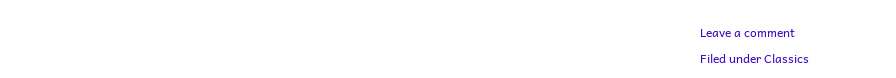Leave a comment

Filed under Classics